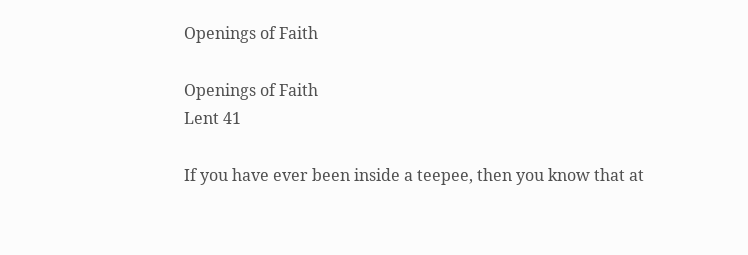Openings of Faith

Openings of Faith
Lent 41

If you have ever been inside a teepee, then you know that at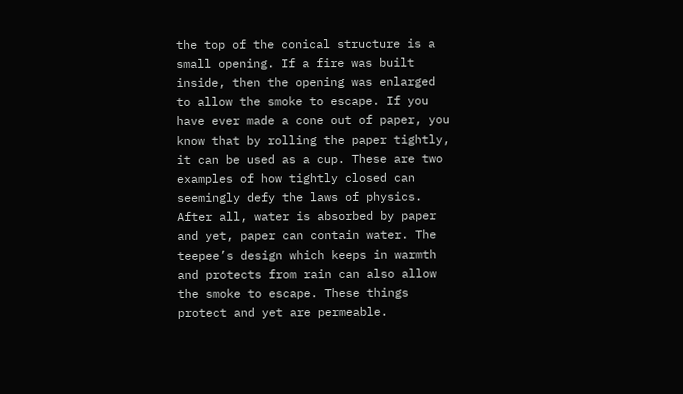the top of the conical structure is a small opening. If a fire was built inside, then the opening was enlarged to allow the smoke to escape. If you have ever made a cone out of paper, you know that by rolling the paper tightly, it can be used as a cup. These are two examples of how tightly closed can seemingly defy the laws of physics. After all, water is absorbed by paper and yet, paper can contain water. The teepee’s design which keeps in warmth and protects from rain can also allow the smoke to escape. These things protect and yet are permeable.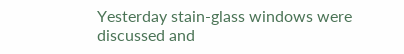Yesterday stain-glass windows were discussed and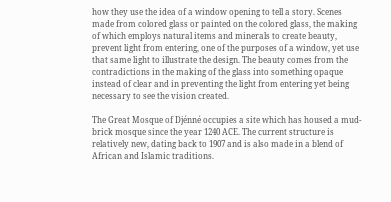how they use the idea of a window opening to tell a story. Scenes made from colored glass or painted on the colored glass, the making of which employs natural items and minerals to create beauty, prevent light from entering, one of the purposes of a window, yet use that same light to illustrate the design. The beauty comes from the contradictions in the making of the glass into something opaque instead of clear and in preventing the light from entering yet being necessary to see the vision created.

The Great Mosque of Djénné occupies a site which has housed a mud-brick mosque since the year 1240 ACE. The current structure is relatively new, dating back to 1907 and is also made in a blend of African and Islamic traditions.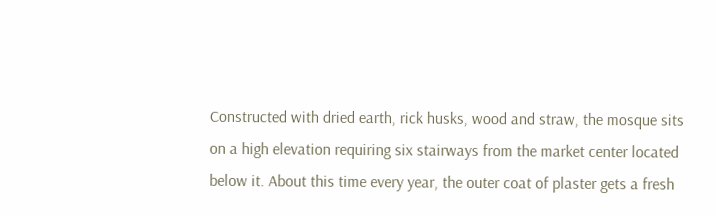Constructed with dried earth, rick husks, wood and straw, the mosque sits on a high elevation requiring six stairways from the market center located below it. About this time every year, the outer coat of plaster gets a fresh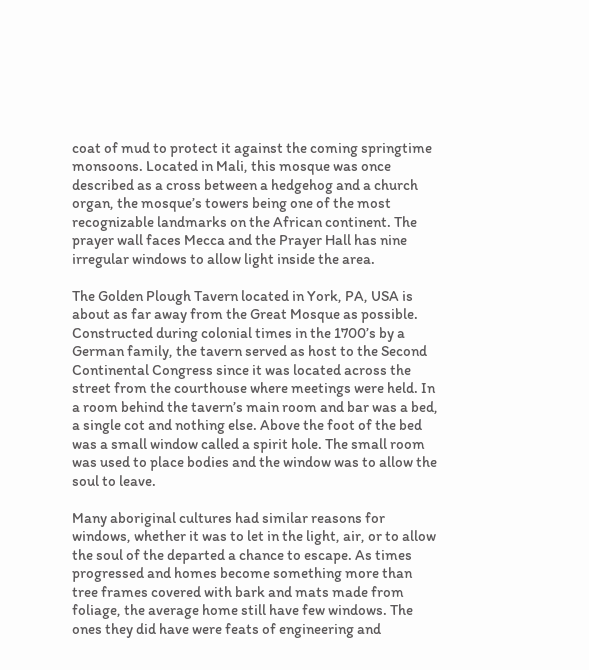coat of mud to protect it against the coming springtime monsoons. Located in Mali, this mosque was once described as a cross between a hedgehog and a church organ, the mosque’s towers being one of the most recognizable landmarks on the African continent. The prayer wall faces Mecca and the Prayer Hall has nine irregular windows to allow light inside the area.

The Golden Plough Tavern located in York, PA, USA is about as far away from the Great Mosque as possible. Constructed during colonial times in the 1700’s by a German family, the tavern served as host to the Second Continental Congress since it was located across the street from the courthouse where meetings were held. In a room behind the tavern’s main room and bar was a bed, a single cot and nothing else. Above the foot of the bed was a small window called a spirit hole. The small room was used to place bodies and the window was to allow the soul to leave.

Many aboriginal cultures had similar reasons for windows, whether it was to let in the light, air, or to allow the soul of the departed a chance to escape. As times progressed and homes become something more than tree frames covered with bark and mats made from foliage, the average home still have few windows. The ones they did have were feats of engineering and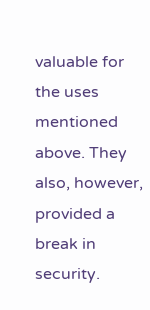valuable for the uses mentioned above. They also, however, provided a break in security.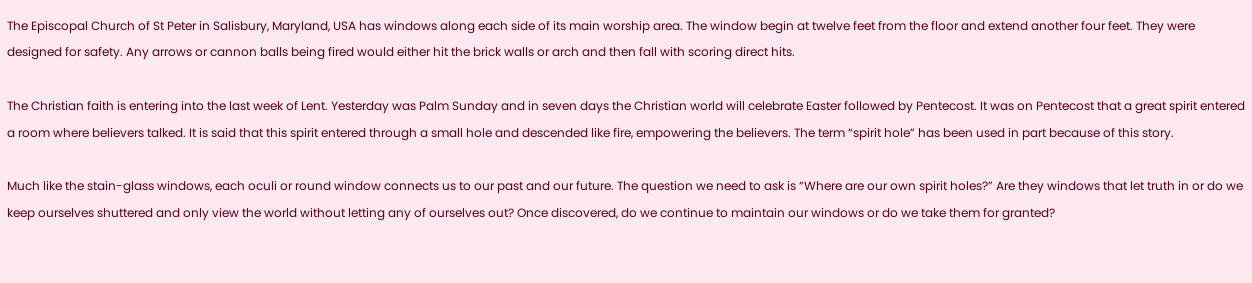The Episcopal Church of St Peter in Salisbury, Maryland, USA has windows along each side of its main worship area. The window begin at twelve feet from the floor and extend another four feet. They were designed for safety. Any arrows or cannon balls being fired would either hit the brick walls or arch and then fall with scoring direct hits.

The Christian faith is entering into the last week of Lent. Yesterday was Palm Sunday and in seven days the Christian world will celebrate Easter followed by Pentecost. It was on Pentecost that a great spirit entered a room where believers talked. It is said that this spirit entered through a small hole and descended like fire, empowering the believers. The term “spirit hole” has been used in part because of this story.

Much like the stain-glass windows, each oculi or round window connects us to our past and our future. The question we need to ask is “Where are our own spirit holes?” Are they windows that let truth in or do we keep ourselves shuttered and only view the world without letting any of ourselves out? Once discovered, do we continue to maintain our windows or do we take them for granted?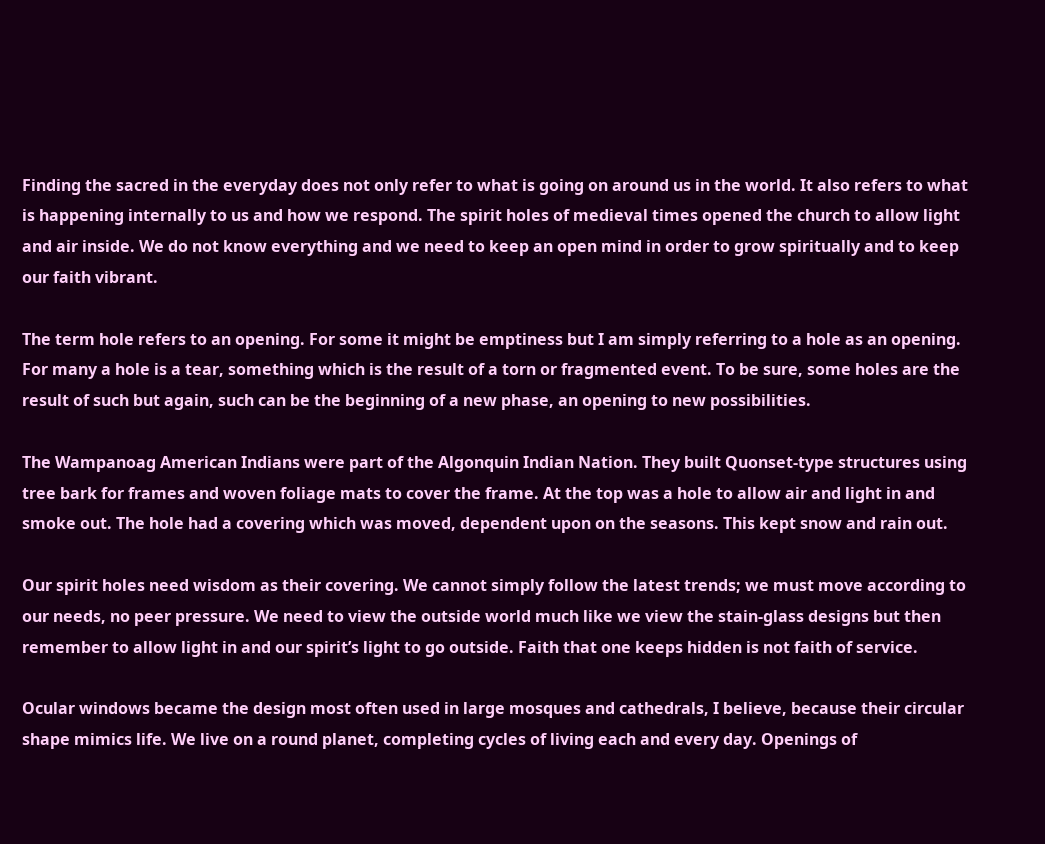Finding the sacred in the everyday does not only refer to what is going on around us in the world. It also refers to what is happening internally to us and how we respond. The spirit holes of medieval times opened the church to allow light and air inside. We do not know everything and we need to keep an open mind in order to grow spiritually and to keep our faith vibrant.

The term hole refers to an opening. For some it might be emptiness but I am simply referring to a hole as an opening. For many a hole is a tear, something which is the result of a torn or fragmented event. To be sure, some holes are the result of such but again, such can be the beginning of a new phase, an opening to new possibilities.

The Wampanoag American Indians were part of the Algonquin Indian Nation. They built Quonset-type structures using tree bark for frames and woven foliage mats to cover the frame. At the top was a hole to allow air and light in and smoke out. The hole had a covering which was moved, dependent upon on the seasons. This kept snow and rain out.

Our spirit holes need wisdom as their covering. We cannot simply follow the latest trends; we must move according to our needs, no peer pressure. We need to view the outside world much like we view the stain-glass designs but then remember to allow light in and our spirit’s light to go outside. Faith that one keeps hidden is not faith of service.

Ocular windows became the design most often used in large mosques and cathedrals, I believe, because their circular shape mimics life. We live on a round planet, completing cycles of living each and every day. Openings of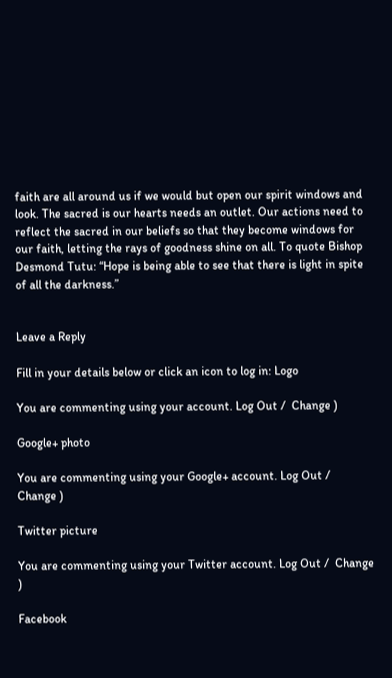faith are all around us if we would but open our spirit windows and look. The sacred is our hearts needs an outlet. Our actions need to reflect the sacred in our beliefs so that they become windows for our faith, letting the rays of goodness shine on all. To quote Bishop Desmond Tutu: “Hope is being able to see that there is light in spite of all the darkness.”


Leave a Reply

Fill in your details below or click an icon to log in: Logo

You are commenting using your account. Log Out /  Change )

Google+ photo

You are commenting using your Google+ account. Log Out /  Change )

Twitter picture

You are commenting using your Twitter account. Log Out /  Change )

Facebook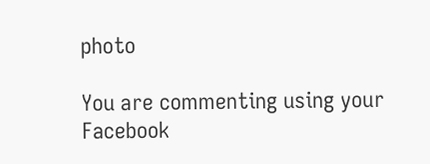photo

You are commenting using your Facebook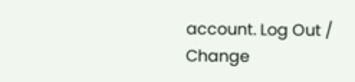account. Log Out /  Change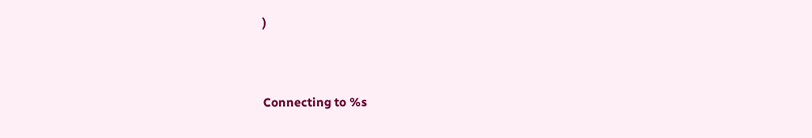)


Connecting to %s